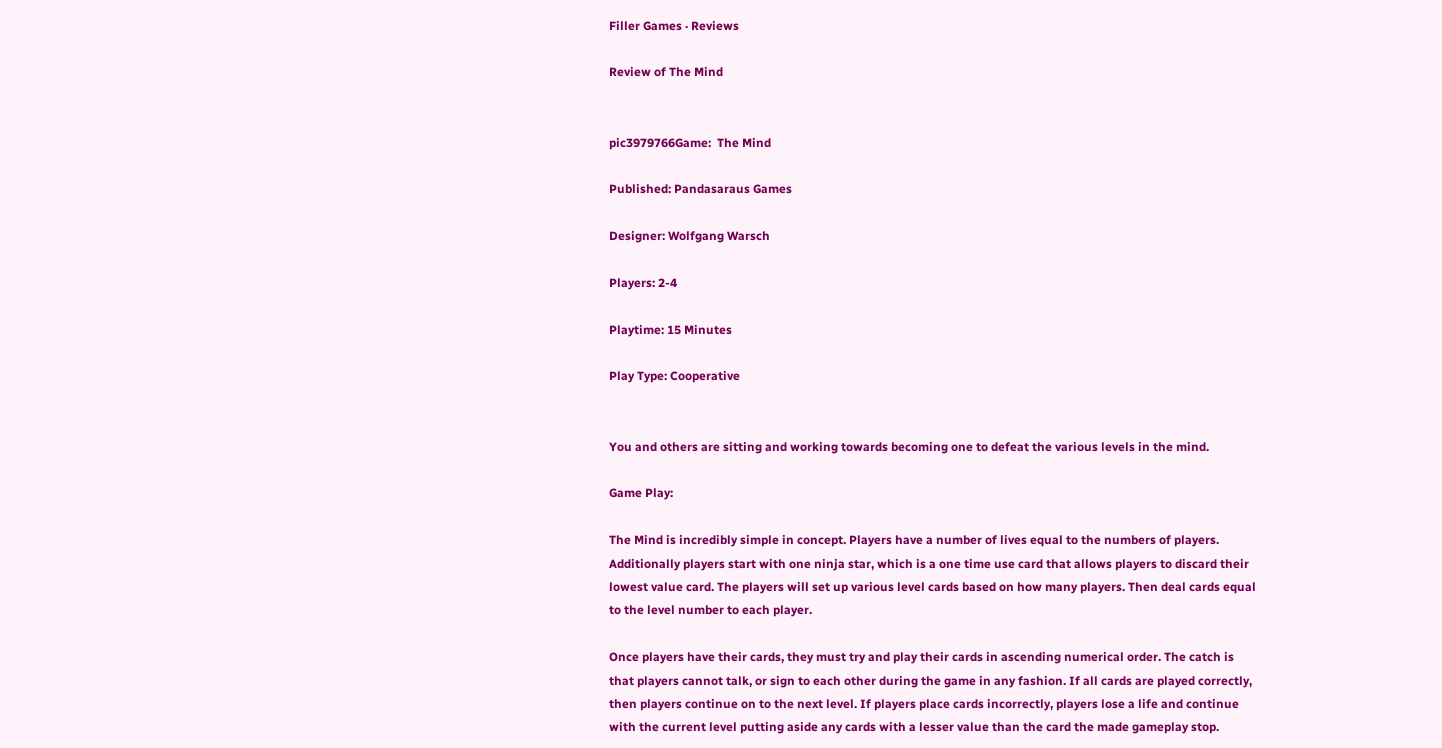Filler Games · Reviews

Review of The Mind


pic3979766Game:  The Mind

Published: Pandasaraus Games

Designer: Wolfgang Warsch

Players: 2-4

Playtime: 15 Minutes

Play Type: Cooperative


You and others are sitting and working towards becoming one to defeat the various levels in the mind.

Game Play:

The Mind is incredibly simple in concept. Players have a number of lives equal to the numbers of players. Additionally players start with one ninja star, which is a one time use card that allows players to discard their lowest value card. The players will set up various level cards based on how many players. Then deal cards equal to the level number to each player.

Once players have their cards, they must try and play their cards in ascending numerical order. The catch is that players cannot talk, or sign to each other during the game in any fashion. If all cards are played correctly, then players continue on to the next level. If players place cards incorrectly, players lose a life and continue with the current level putting aside any cards with a lesser value than the card the made gameplay stop.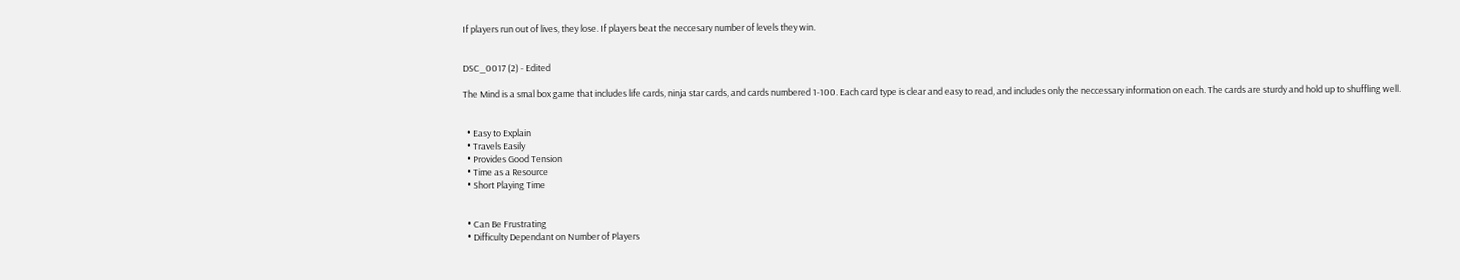If players run out of lives, they lose. If players beat the neccesary number of levels they win.


DSC_0017 (2) - Edited

The Mind is a smal box game that includes life cards, ninja star cards, and cards numbered 1-100. Each card type is clear and easy to read, and includes only the neccessary information on each. The cards are sturdy and hold up to shuffling well.


  • Easy to Explain
  • Travels Easily
  • Provides Good Tension
  • Time as a Resource
  • Short Playing Time


  • Can Be Frustrating
  • Difficulty Dependant on Number of Players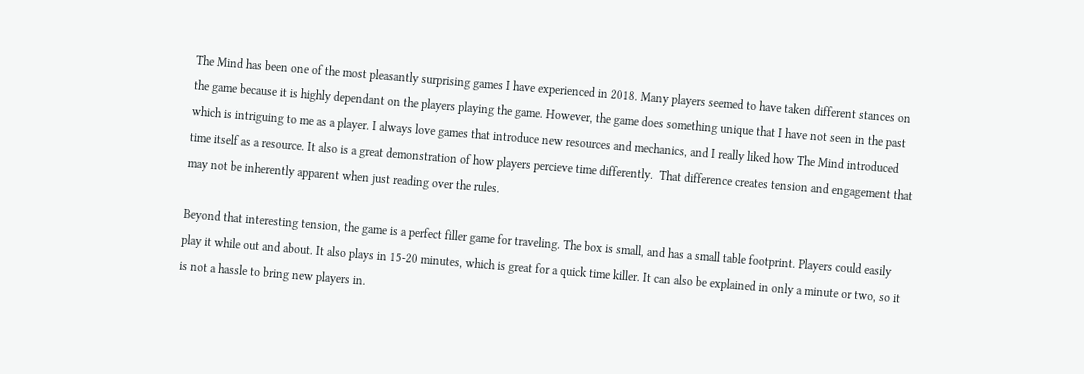The Mind has been one of the most pleasantly surprising games I have experienced in 2018. Many players seemed to have taken different stances on the game because it is highly dependant on the players playing the game. However, the game does something unique that I have not seen in the past which is intriguing to me as a player. I always love games that introduce new resources and mechanics, and I really liked how The Mind introduced time itself as a resource. It also is a great demonstration of how players percieve time differently.  That difference creates tension and engagement that may not be inherently apparent when just reading over the rules.

Beyond that interesting tension, the game is a perfect filler game for traveling. The box is small, and has a small table footprint. Players could easily play it while out and about. It also plays in 15-20 minutes, which is great for a quick time killer. It can also be explained in only a minute or two, so it is not a hassle to bring new players in.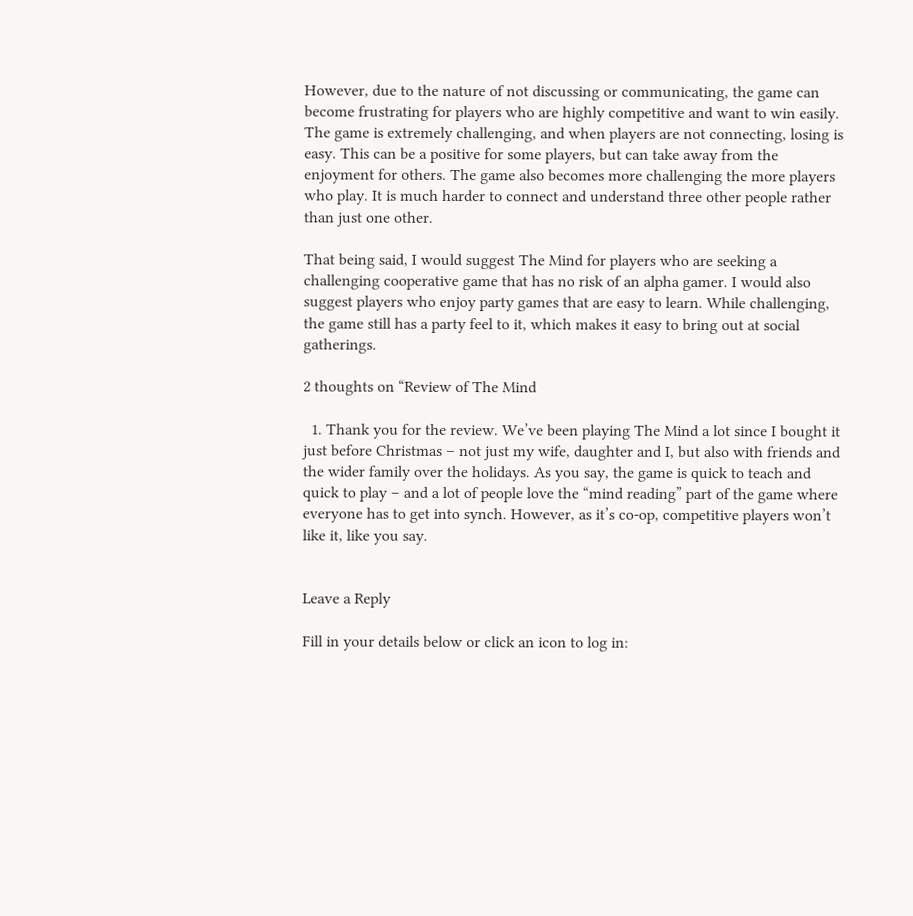However, due to the nature of not discussing or communicating, the game can become frustrating for players who are highly competitive and want to win easily. The game is extremely challenging, and when players are not connecting, losing is easy. This can be a positive for some players, but can take away from the enjoyment for others. The game also becomes more challenging the more players who play. It is much harder to connect and understand three other people rather than just one other.

That being said, I would suggest The Mind for players who are seeking a challenging cooperative game that has no risk of an alpha gamer. I would also suggest players who enjoy party games that are easy to learn. While challenging, the game still has a party feel to it, which makes it easy to bring out at social gatherings.

2 thoughts on “Review of The Mind

  1. Thank you for the review. We’ve been playing The Mind a lot since I bought it just before Christmas – not just my wife, daughter and I, but also with friends and the wider family over the holidays. As you say, the game is quick to teach and quick to play – and a lot of people love the “mind reading” part of the game where everyone has to get into synch. However, as it’s co-op, competitive players won’t like it, like you say.


Leave a Reply

Fill in your details below or click an icon to log in: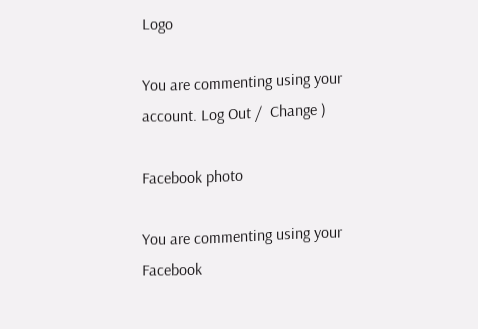Logo

You are commenting using your account. Log Out /  Change )

Facebook photo

You are commenting using your Facebook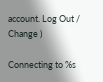account. Log Out /  Change )

Connecting to %s